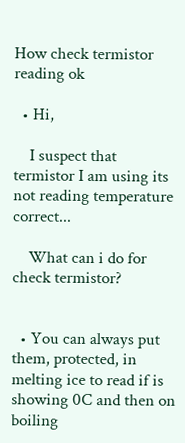How check termistor reading ok

  • Hi,

    I suspect that termistor I am using its not reading temperature correct...

    What can i do for check termistor?


  • You can always put them, protected, in melting ice to read if is showing 0C and then on boiling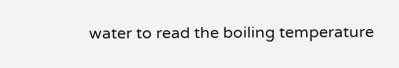water to read the boiling temperature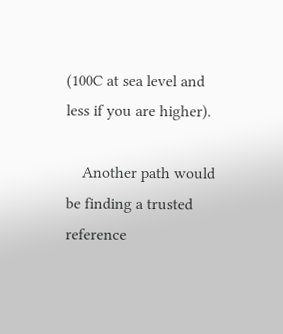(100C at sea level and less if you are higher).

    Another path would be finding a trusted reference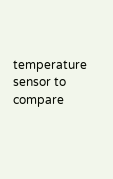temperature sensor to compare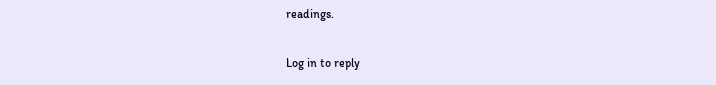readings.

Log in to reply